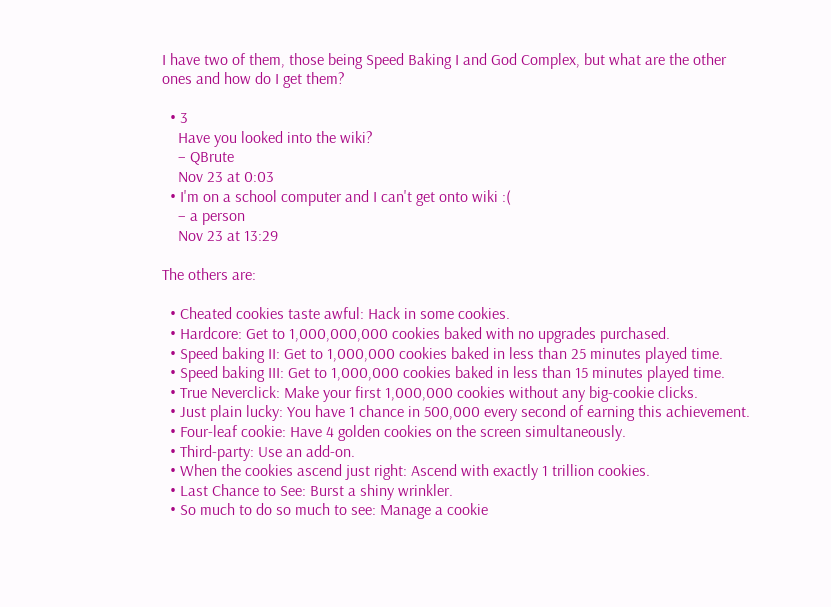I have two of them, those being Speed Baking I and God Complex, but what are the other ones and how do I get them?

  • 3
    Have you looked into the wiki?
    – QBrute
    Nov 23 at 0:03
  • I'm on a school computer and I can't get onto wiki :(
    – a person
    Nov 23 at 13:29

The others are:

  • Cheated cookies taste awful: Hack in some cookies.
  • Hardcore: Get to 1,000,000,000 cookies baked with no upgrades purchased.
  • Speed baking II: Get to 1,000,000 cookies baked in less than 25 minutes played time.
  • Speed baking III: Get to 1,000,000 cookies baked in less than 15 minutes played time.
  • True Neverclick: Make your first 1,000,000 cookies without any big-cookie clicks.
  • Just plain lucky: You have 1 chance in 500,000 every second of earning this achievement.
  • Four-leaf cookie: Have 4 golden cookies on the screen simultaneously.
  • Third-party: Use an add-on.
  • When the cookies ascend just right: Ascend with exactly 1 trillion cookies.
  • Last Chance to See: Burst a shiny wrinkler.
  • So much to do so much to see: Manage a cookie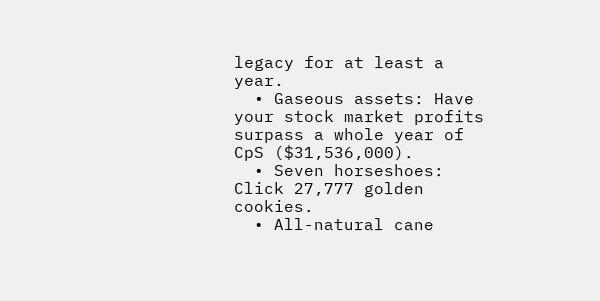legacy for at least a year.
  • Gaseous assets: Have your stock market profits surpass a whole year of CpS ($31,536,000).
  • Seven horseshoes: Click 27,777 golden cookies.
  • All-natural cane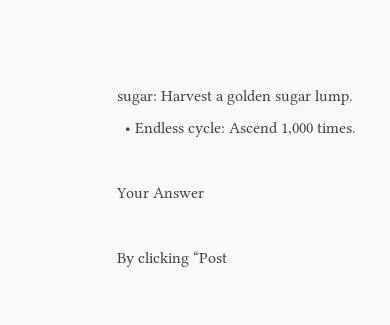sugar: Harvest a golden sugar lump.
  • Endless cycle: Ascend 1,000 times.

Your Answer

By clicking “Post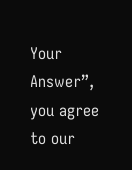Your Answer”, you agree to our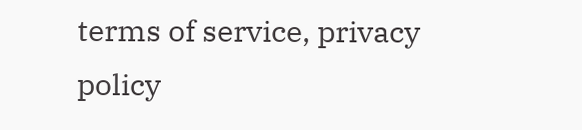terms of service, privacy policy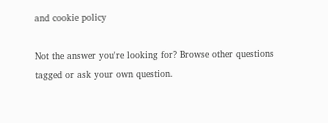and cookie policy

Not the answer you're looking for? Browse other questions tagged or ask your own question.